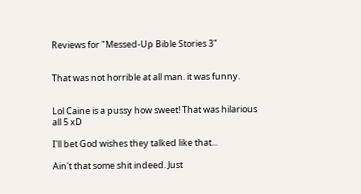Reviews for "Messed-Up Bible Stories 3"


That was not horrible at all man. it was funny.


Lol Caine is a pussy how sweet! That was hilarious all 5 xD

I'll bet God wishes they talked like that...

Ain't that some shit indeed. Just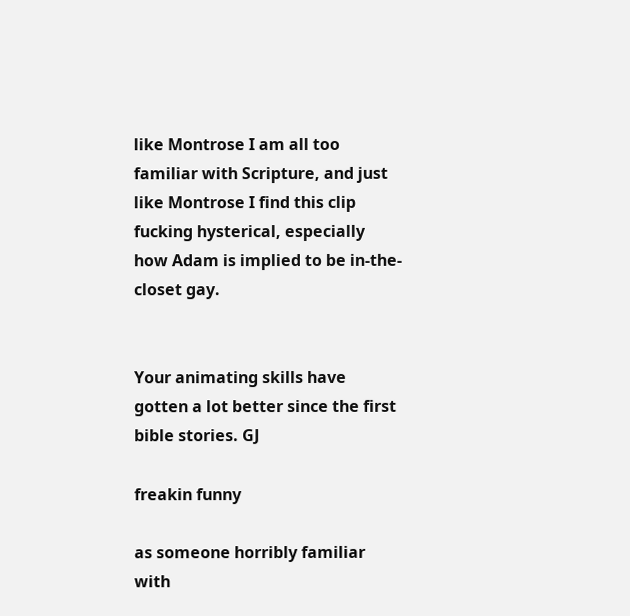like Montrose I am all too familiar with Scripture, and just like Montrose I find this clip fucking hysterical, especially how Adam is implied to be in-the-closet gay.


Your animating skills have gotten a lot better since the first bible stories. GJ

freakin funny

as someone horribly familiar with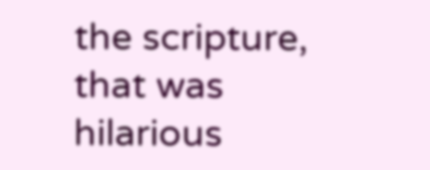the scripture, that was hilarious